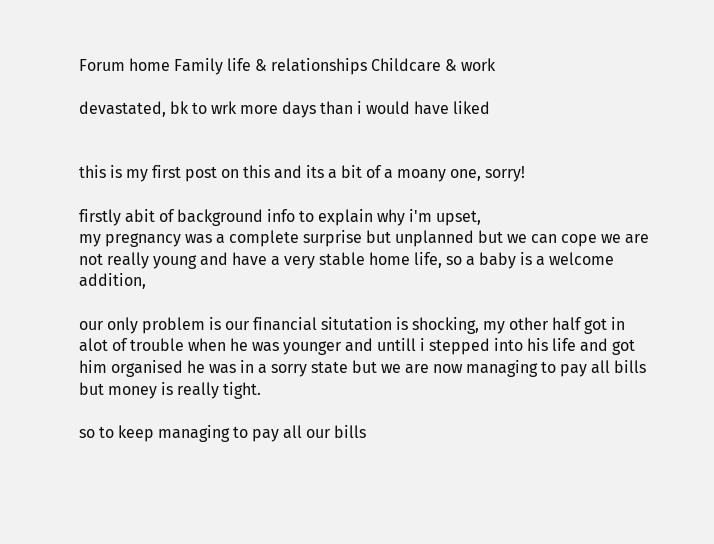Forum home Family life & relationships Childcare & work

devastated, bk to wrk more days than i would have liked


this is my first post on this and its a bit of a moany one, sorry!

firstly abit of background info to explain why i'm upset,
my pregnancy was a complete surprise but unplanned but we can cope we are not really young and have a very stable home life, so a baby is a welcome addition,

our only problem is our financial situtation is shocking, my other half got in alot of trouble when he was younger and untill i stepped into his life and got him organised he was in a sorry state but we are now managing to pay all bills but money is really tight.

so to keep managing to pay all our bills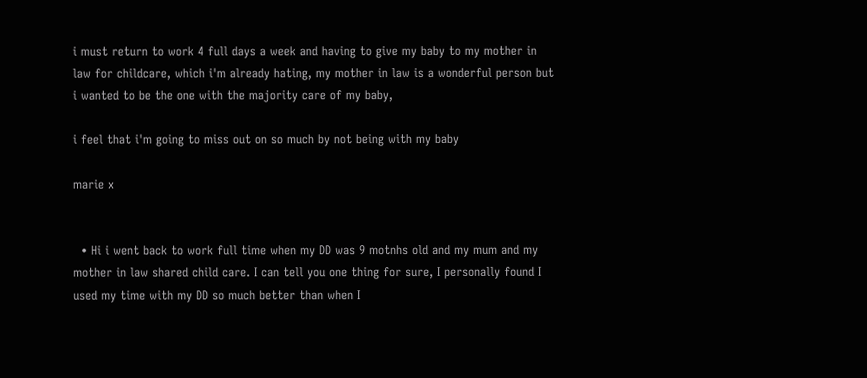i must return to work 4 full days a week and having to give my baby to my mother in law for childcare, which i'm already hating, my mother in law is a wonderful person but i wanted to be the one with the majority care of my baby,

i feel that i'm going to miss out on so much by not being with my baby

marie x


  • Hi i went back to work full time when my DD was 9 motnhs old and my mum and my mother in law shared child care. I can tell you one thing for sure, I personally found I used my time with my DD so much better than when I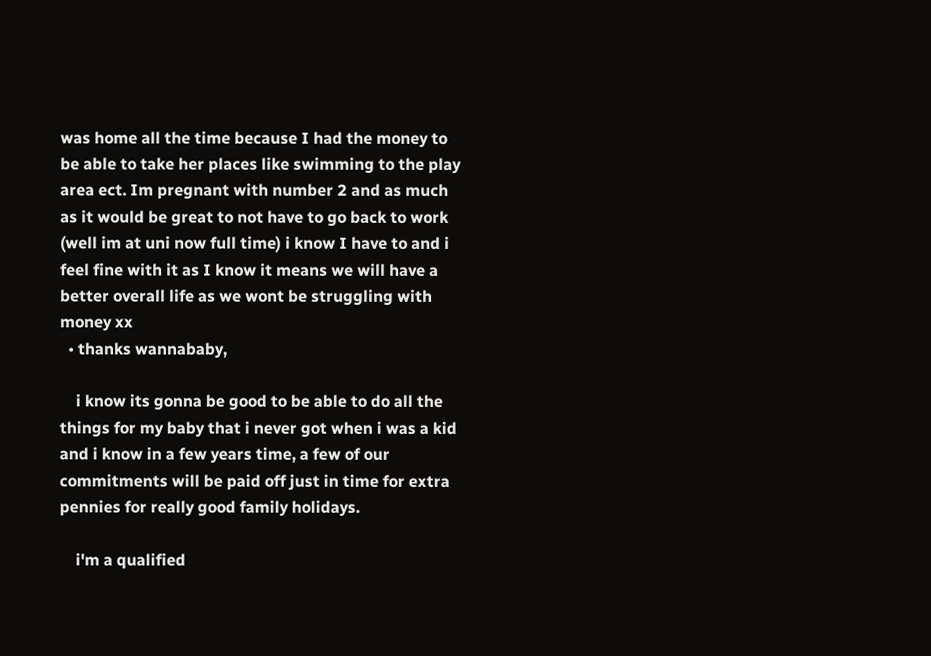was home all the time because I had the money to be able to take her places like swimming to the play area ect. Im pregnant with number 2 and as much as it would be great to not have to go back to work (well im at uni now full time) i know I have to and i feel fine with it as I know it means we will have a better overall life as we wont be struggling with money xx
  • thanks wannababy,

    i know its gonna be good to be able to do all the things for my baby that i never got when i was a kid and i know in a few years time, a few of our commitments will be paid off just in time for extra pennies for really good family holidays.

    i'm a qualified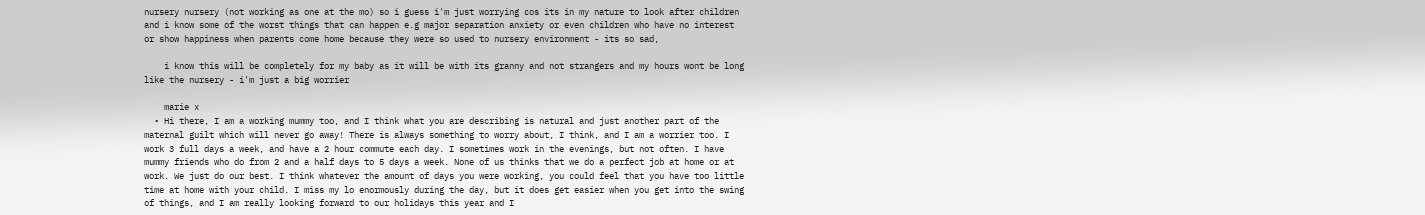nursery nursery (not working as one at the mo) so i guess i'm just worrying cos its in my nature to look after children and i know some of the worst things that can happen e.g major separation anxiety or even children who have no interest or show happiness when parents come home because they were so used to nursery environment - its so sad,

    i know this will be completely for my baby as it will be with its granny and not strangers and my hours wont be long like the nursery - i'm just a big worrier

    marie x
  • Hi there, I am a working mummy too, and I think what you are describing is natural and just another part of the maternal guilt which will never go away! There is always something to worry about, I think, and I am a worrier too. I work 3 full days a week, and have a 2 hour commute each day. I sometimes work in the evenings, but not often. I have mummy friends who do from 2 and a half days to 5 days a week. None of us thinks that we do a perfect job at home or at work. We just do our best. I think whatever the amount of days you were working, you could feel that you have too little time at home with your child. I miss my lo enormously during the day, but it does get easier when you get into the swing of things, and I am really looking forward to our holidays this year and I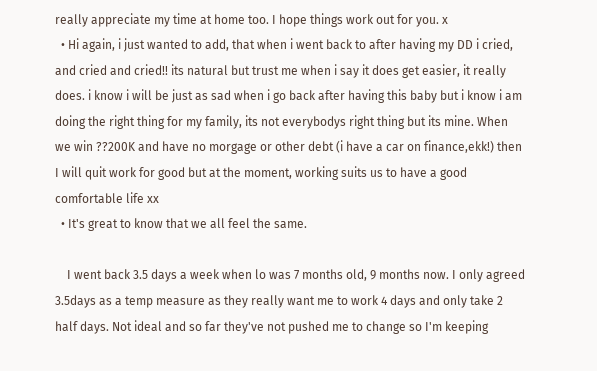really appreciate my time at home too. I hope things work out for you. x
  • Hi again, i just wanted to add, that when i went back to after having my DD i cried, and cried and cried!! its natural but trust me when i say it does get easier, it really does. i know i will be just as sad when i go back after having this baby but i know i am doing the right thing for my family, its not everybodys right thing but its mine. When we win ??200K and have no morgage or other debt (i have a car on finance,ekk!) then I will quit work for good but at the moment, working suits us to have a good comfortable life xx
  • It's great to know that we all feel the same.

    I went back 3.5 days a week when lo was 7 months old, 9 months now. I only agreed 3.5days as a temp measure as they really want me to work 4 days and only take 2 half days. Not ideal and so far they've not pushed me to change so I'm keeping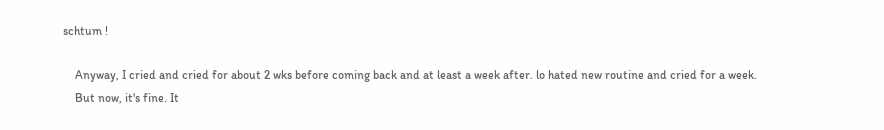schtum !

    Anyway, I cried and cried for about 2 wks before coming back and at least a week after. lo hated new routine and cried for a week.
    But now, it's fine. It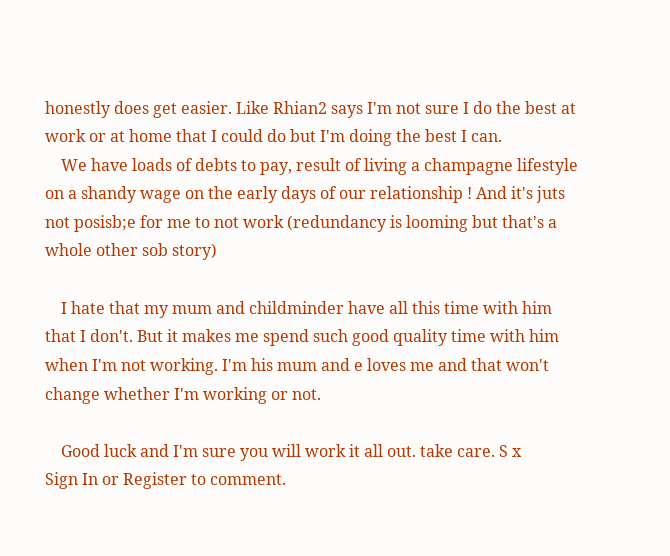honestly does get easier. Like Rhian2 says I'm not sure I do the best at work or at home that I could do but I'm doing the best I can.
    We have loads of debts to pay, result of living a champagne lifestyle on a shandy wage on the early days of our relationship ! And it's juts not posisb;e for me to not work (redundancy is looming but that's a whole other sob story)

    I hate that my mum and childminder have all this time with him that I don't. But it makes me spend such good quality time with him when I'm not working. I'm his mum and e loves me and that won't change whether I'm working or not.

    Good luck and I'm sure you will work it all out. take care. S x
Sign In or Register to comment.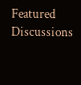Featured Discussions